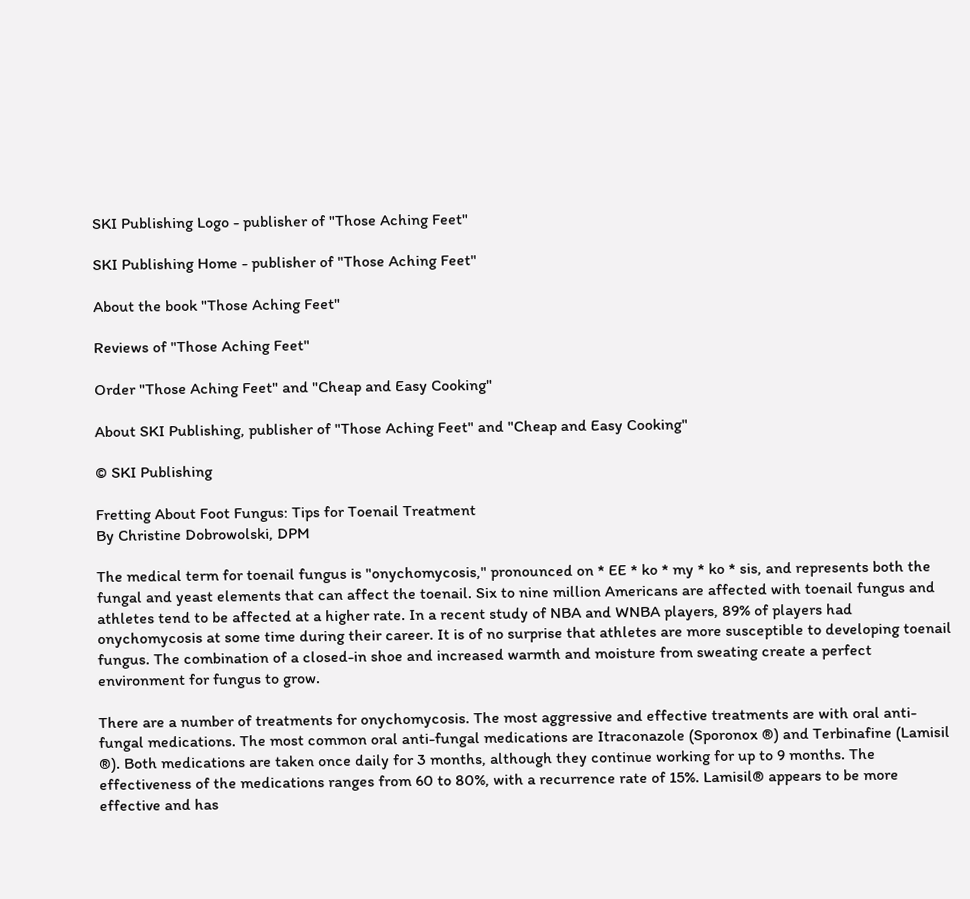SKI Publishing Logo - publisher of "Those Aching Feet"

SKI Publishing Home - publisher of "Those Aching Feet"

About the book "Those Aching Feet"

Reviews of "Those Aching Feet"

Order "Those Aching Feet" and "Cheap and Easy Cooking"

About SKI Publishing, publisher of "Those Aching Feet" and "Cheap and Easy Cooking"

© SKI Publishing

Fretting About Foot Fungus: Tips for Toenail Treatment
By Christine Dobrowolski, DPM

The medical term for toenail fungus is "onychomycosis," pronounced on * EE * ko * my * ko * sis, and represents both the fungal and yeast elements that can affect the toenail. Six to nine million Americans are affected with toenail fungus and athletes tend to be affected at a higher rate. In a recent study of NBA and WNBA players, 89% of players had onychomycosis at some time during their career. It is of no surprise that athletes are more susceptible to developing toenail fungus. The combination of a closed-in shoe and increased warmth and moisture from sweating create a perfect environment for fungus to grow.

There are a number of treatments for onychomycosis. The most aggressive and effective treatments are with oral anti-fungal medications. The most common oral anti-fungal medications are Itraconazole (Sporonox ®) and Terbinafine (Lamisil ®). Both medications are taken once daily for 3 months, although they continue working for up to 9 months. The effectiveness of the medications ranges from 60 to 80%, with a recurrence rate of 15%. Lamisil® appears to be more effective and has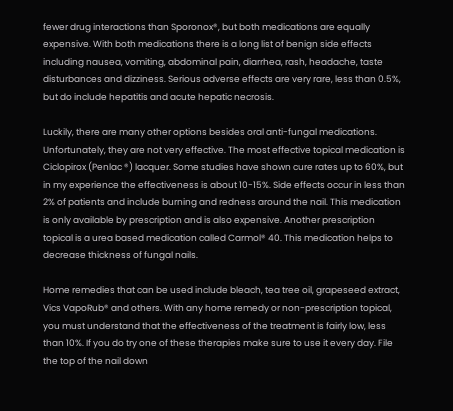fewer drug interactions than Sporonox®, but both medications are equally expensive. With both medications there is a long list of benign side effects including nausea, vomiting, abdominal pain, diarrhea, rash, headache, taste disturbances and dizziness. Serious adverse effects are very rare, less than 0.5%, but do include hepatitis and acute hepatic necrosis.

Luckily, there are many other options besides oral anti-fungal medications. Unfortunately, they are not very effective. The most effective topical medication is Ciclopirox (Penlac ®) lacquer. Some studies have shown cure rates up to 60%, but in my experience the effectiveness is about 10-15%. Side effects occur in less than 2% of patients and include burning and redness around the nail. This medication is only available by prescription and is also expensive. Another prescription topical is a urea based medication called Carmol® 40. This medication helps to decrease thickness of fungal nails.

Home remedies that can be used include bleach, tea tree oil, grapeseed extract, Vics VapoRub® and others. With any home remedy or non-prescription topical, you must understand that the effectiveness of the treatment is fairly low, less than 10%. If you do try one of these therapies make sure to use it every day. File the top of the nail down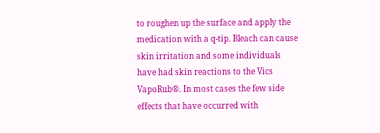to roughen up the surface and apply the medication with a q-tip. Bleach can cause skin irritation and some individuals have had skin reactions to the Vics VapoRub®. In most cases the few side effects that have occurred with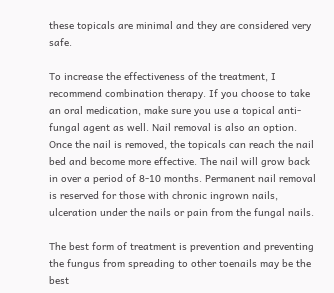these topicals are minimal and they are considered very safe.

To increase the effectiveness of the treatment, I recommend combination therapy. If you choose to take an oral medication, make sure you use a topical anti-fungal agent as well. Nail removal is also an option. Once the nail is removed, the topicals can reach the nail bed and become more effective. The nail will grow back in over a period of 8-10 months. Permanent nail removal is reserved for those with chronic ingrown nails, ulceration under the nails or pain from the fungal nails.

The best form of treatment is prevention and preventing the fungus from spreading to other toenails may be the best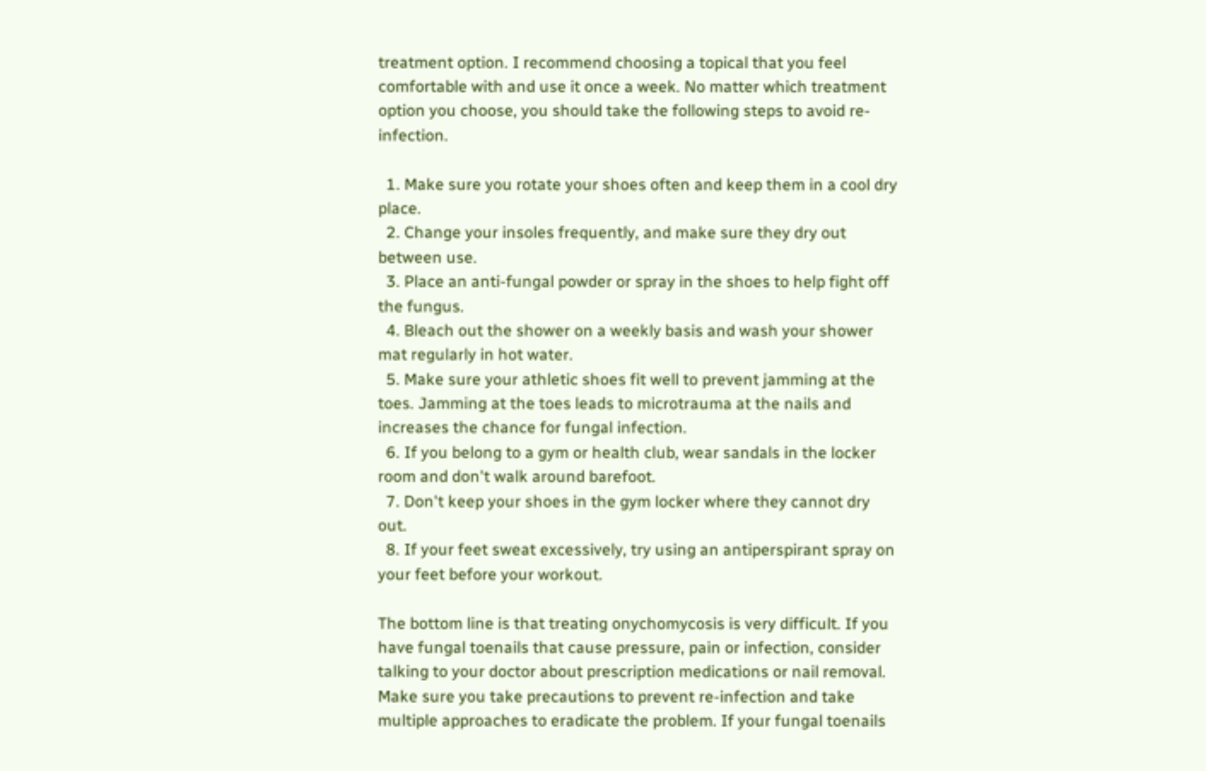treatment option. I recommend choosing a topical that you feel comfortable with and use it once a week. No matter which treatment option you choose, you should take the following steps to avoid re-infection.

  1. Make sure you rotate your shoes often and keep them in a cool dry place.
  2. Change your insoles frequently, and make sure they dry out between use.
  3. Place an anti-fungal powder or spray in the shoes to help fight off the fungus.
  4. Bleach out the shower on a weekly basis and wash your shower mat regularly in hot water.
  5. Make sure your athletic shoes fit well to prevent jamming at the toes. Jamming at the toes leads to microtrauma at the nails and increases the chance for fungal infection.
  6. If you belong to a gym or health club, wear sandals in the locker room and don't walk around barefoot.
  7. Don't keep your shoes in the gym locker where they cannot dry out.
  8. If your feet sweat excessively, try using an antiperspirant spray on your feet before your workout.

The bottom line is that treating onychomycosis is very difficult. If you have fungal toenails that cause pressure, pain or infection, consider talking to your doctor about prescription medications or nail removal. Make sure you take precautions to prevent re-infection and take multiple approaches to eradicate the problem. If your fungal toenails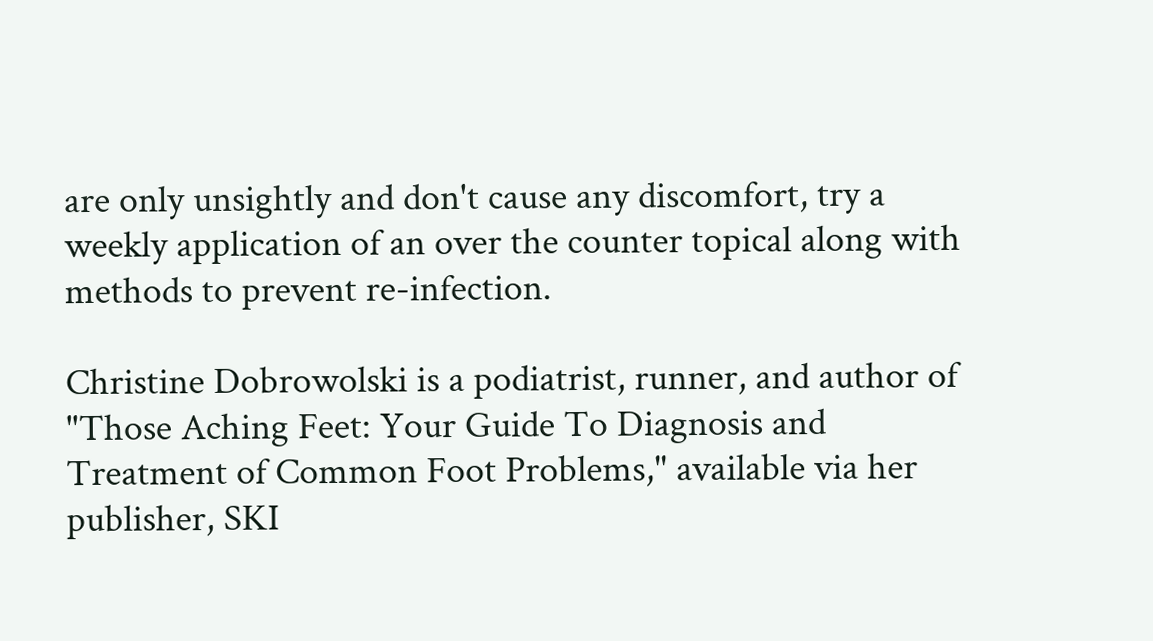are only unsightly and don't cause any discomfort, try a weekly application of an over the counter topical along with methods to prevent re-infection.

Christine Dobrowolski is a podiatrist, runner, and author of "Those Aching Feet: Your Guide To Diagnosis and Treatment of Common Foot Problems," available via her publisher, SKI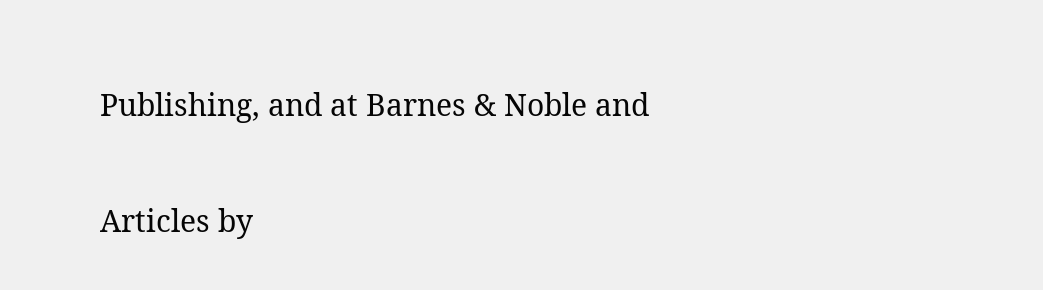Publishing, and at Barnes & Noble and

Articles by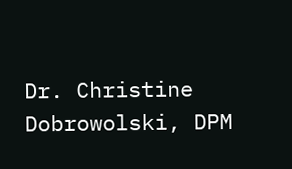Dr. Christine Dobrowolski, DPM